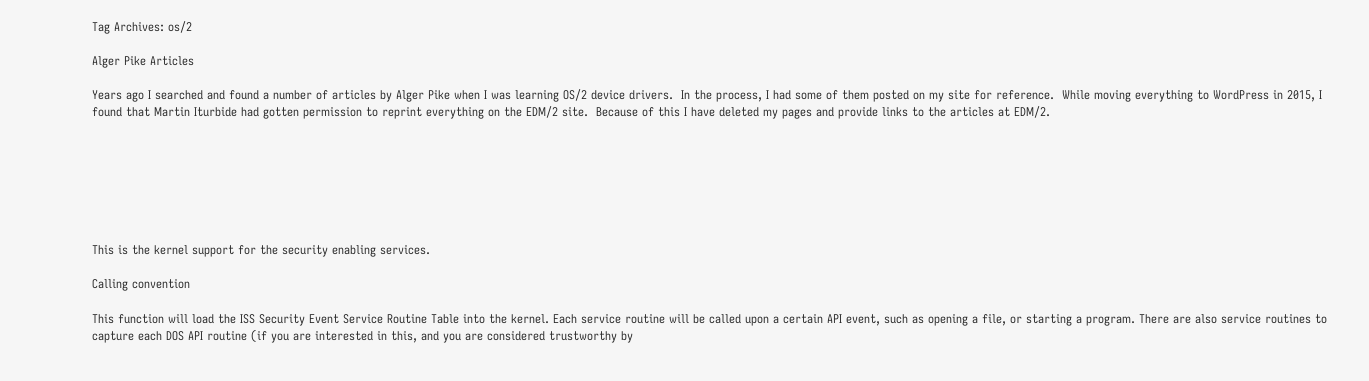Tag Archives: os/2

Alger Pike Articles

Years ago I searched and found a number of articles by Alger Pike when I was learning OS/2 device drivers.  In the process, I had some of them posted on my site for reference.  While moving everything to WordPress in 2015, I found that Martin Iturbide had gotten permission to reprint everything on the EDM/2 site.  Because of this I have deleted my pages and provide links to the articles at EDM/2.







This is the kernel support for the security enabling services.

Calling convention

This function will load the ISS Security Event Service Routine Table into the kernel. Each service routine will be called upon a certain API event, such as opening a file, or starting a program. There are also service routines to capture each DOS API routine (if you are interested in this, and you are considered trustworthy by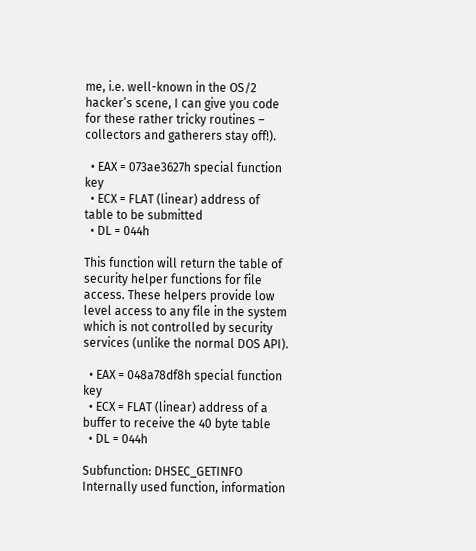me, i.e. well-known in the OS/2 hacker’s scene, I can give you code for these rather tricky routines – collectors and gatherers stay off!).

  • EAX = 073ae3627h special function key
  • ECX = FLAT (linear) address of table to be submitted
  • DL = 044h

This function will return the table of security helper functions for file access. These helpers provide low level access to any file in the system which is not controlled by security services (unlike the normal DOS API).

  • EAX = 048a78df8h special function key
  • ECX = FLAT (linear) address of a buffer to receive the 40 byte table
  • DL = 044h

Subfunction: DHSEC_GETINFO
Internally used function, information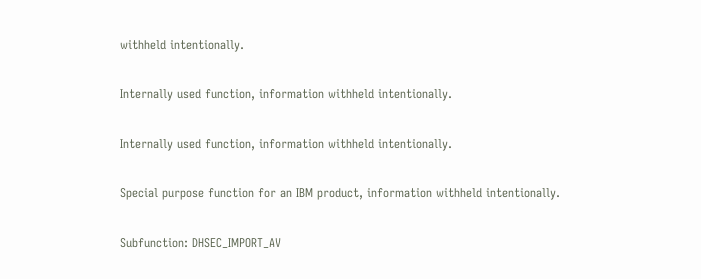withheld intentionally.

Internally used function, information withheld intentionally.

Internally used function, information withheld intentionally.

Special purpose function for an IBM product, information withheld intentionally.

Subfunction: DHSEC_IMPORT_AV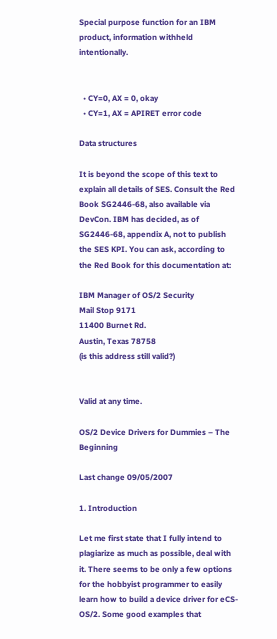Special purpose function for an IBM product, information withheld intentionally.


  • CY=0, AX = 0, okay
  • CY=1, AX = APIRET error code

Data structures

It is beyond the scope of this text to explain all details of SES. Consult the Red Book SG2446-68, also available via DevCon. IBM has decided, as of SG2446-68, appendix A, not to publish the SES KPI. You can ask, according to the Red Book for this documentation at:

IBM Manager of OS/2 Security
Mail Stop 9171
11400 Burnet Rd.
Austin, Texas 78758
(is this address still valid?)


Valid at any time.

OS/2 Device Drivers for Dummies – The Beginning

Last change 09/05/2007

1. Introduction

Let me first state that I fully intend to plagiarize as much as possible, deal with it. There seems to be only a few options for the hobbyist programmer to easily learn how to build a device driver for eCS-OS/2. Some good examples that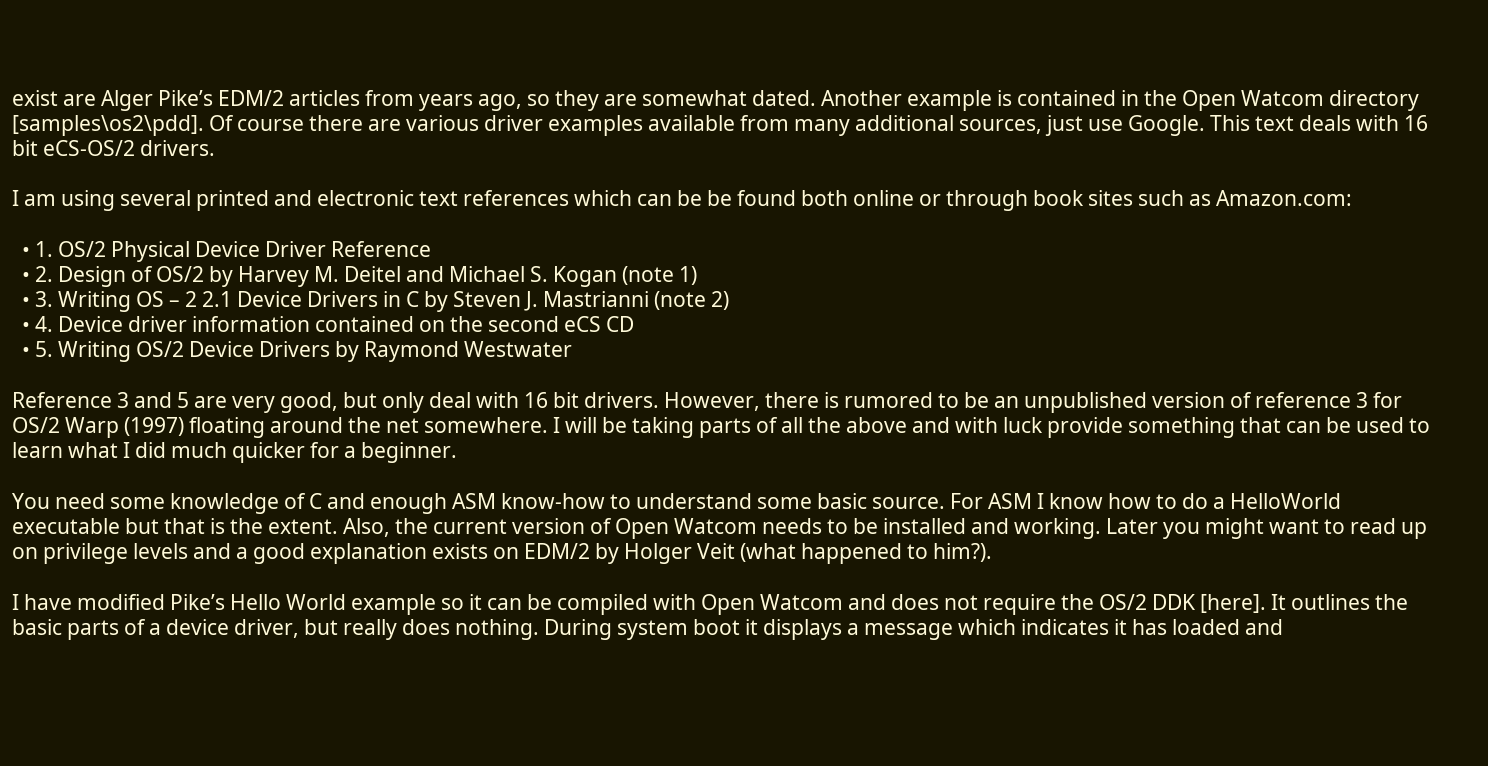exist are Alger Pike’s EDM/2 articles from years ago, so they are somewhat dated. Another example is contained in the Open Watcom directory [samples\os2\pdd]. Of course there are various driver examples available from many additional sources, just use Google. This text deals with 16 bit eCS-OS/2 drivers.

I am using several printed and electronic text references which can be be found both online or through book sites such as Amazon.com:

  • 1. OS/2 Physical Device Driver Reference
  • 2. Design of OS/2 by Harvey M. Deitel and Michael S. Kogan (note 1)
  • 3. Writing OS – 2 2.1 Device Drivers in C by Steven J. Mastrianni (note 2)
  • 4. Device driver information contained on the second eCS CD
  • 5. Writing OS/2 Device Drivers by Raymond Westwater

Reference 3 and 5 are very good, but only deal with 16 bit drivers. However, there is rumored to be an unpublished version of reference 3 for OS/2 Warp (1997) floating around the net somewhere. I will be taking parts of all the above and with luck provide something that can be used to learn what I did much quicker for a beginner.

You need some knowledge of C and enough ASM know-how to understand some basic source. For ASM I know how to do a HelloWorld executable but that is the extent. Also, the current version of Open Watcom needs to be installed and working. Later you might want to read up on privilege levels and a good explanation exists on EDM/2 by Holger Veit (what happened to him?).

I have modified Pike’s Hello World example so it can be compiled with Open Watcom and does not require the OS/2 DDK [here]. It outlines the basic parts of a device driver, but really does nothing. During system boot it displays a message which indicates it has loaded and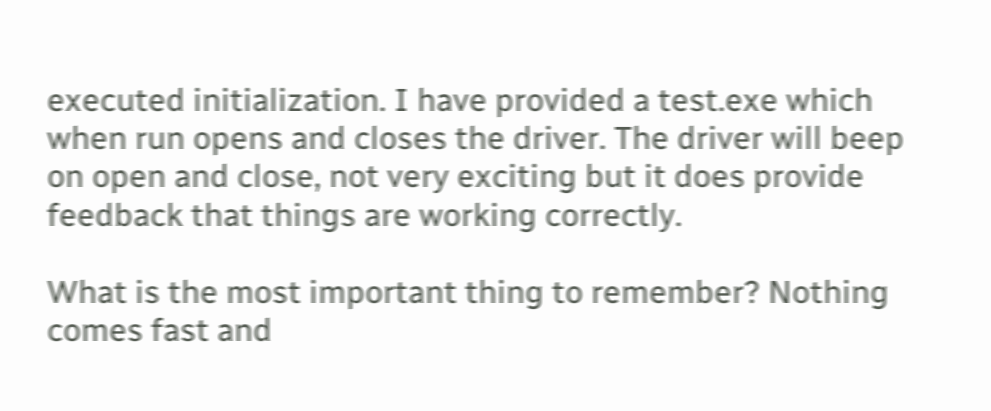executed initialization. I have provided a test.exe which when run opens and closes the driver. The driver will beep on open and close, not very exciting but it does provide feedback that things are working correctly.

What is the most important thing to remember? Nothing comes fast and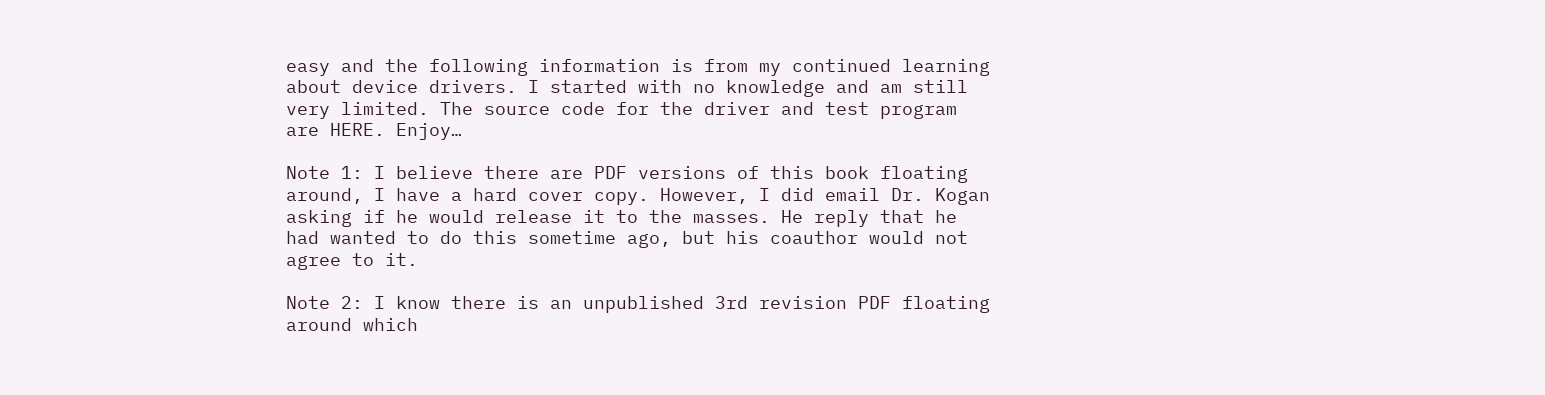easy and the following information is from my continued learning about device drivers. I started with no knowledge and am still very limited. The source code for the driver and test program are HERE. Enjoy…

Note 1: I believe there are PDF versions of this book floating around, I have a hard cover copy. However, I did email Dr. Kogan asking if he would release it to the masses. He reply that he had wanted to do this sometime ago, but his coauthor would not agree to it.

Note 2: I know there is an unpublished 3rd revision PDF floating around which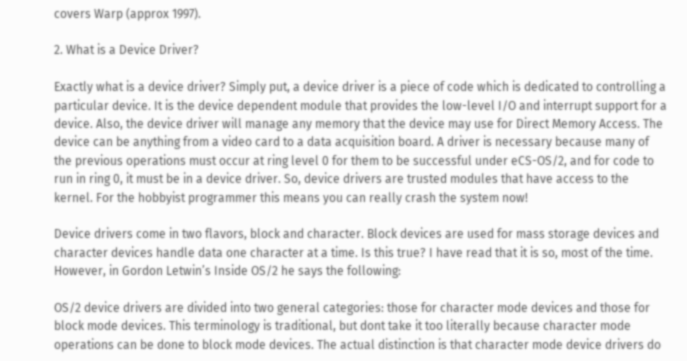covers Warp (approx 1997).

2. What is a Device Driver?

Exactly what is a device driver? Simply put, a device driver is a piece of code which is dedicated to controlling a particular device. It is the device dependent module that provides the low-level I/O and interrupt support for a device. Also, the device driver will manage any memory that the device may use for Direct Memory Access. The device can be anything from a video card to a data acquisition board. A driver is necessary because many of the previous operations must occur at ring level 0 for them to be successful under eCS-OS/2, and for code to run in ring 0, it must be in a device driver. So, device drivers are trusted modules that have access to the kernel. For the hobbyist programmer this means you can really crash the system now!

Device drivers come in two flavors, block and character. Block devices are used for mass storage devices and character devices handle data one character at a time. Is this true? I have read that it is so, most of the time. However, in Gordon Letwin’s Inside OS/2 he says the following:

OS/2 device drivers are divided into two general categories: those for character mode devices and those for block mode devices. This terminology is traditional, but dont take it too literally because character mode operations can be done to block mode devices. The actual distinction is that character mode device drivers do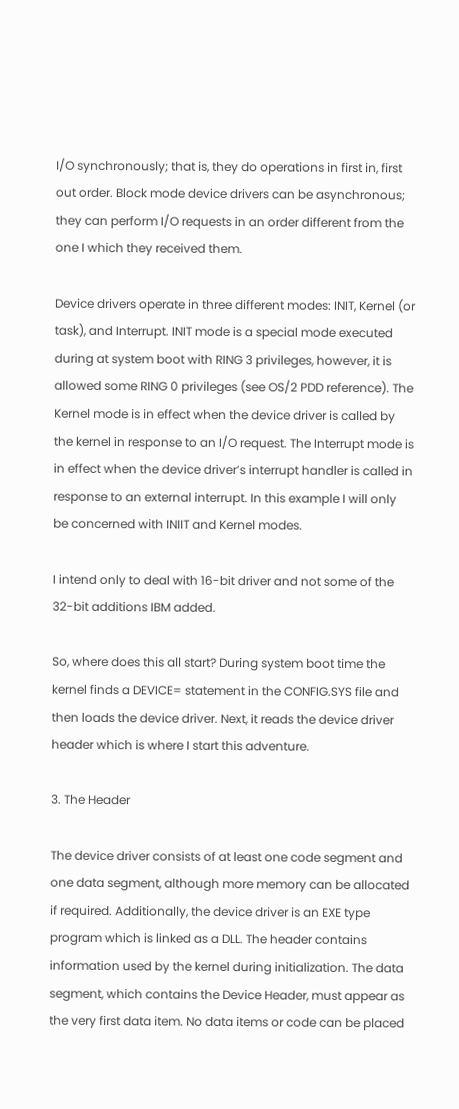I/O synchronously; that is, they do operations in first in, first out order. Block mode device drivers can be asynchronous; they can perform I/O requests in an order different from the one I which they received them.

Device drivers operate in three different modes: INIT, Kernel (or task), and Interrupt. INIT mode is a special mode executed during at system boot with RING 3 privileges, however, it is allowed some RING 0 privileges (see OS/2 PDD reference). The Kernel mode is in effect when the device driver is called by the kernel in response to an I/O request. The Interrupt mode is in effect when the device driver’s interrupt handler is called in response to an external interrupt. In this example I will only be concerned with INIIT and Kernel modes.

I intend only to deal with 16-bit driver and not some of the 32-bit additions IBM added.

So, where does this all start? During system boot time the kernel finds a DEVICE= statement in the CONFIG.SYS file and then loads the device driver. Next, it reads the device driver header which is where I start this adventure.

3. The Header

The device driver consists of at least one code segment and one data segment, although more memory can be allocated if required. Additionally, the device driver is an EXE type program which is linked as a DLL. The header contains information used by the kernel during initialization. The data segment, which contains the Device Header, must appear as the very first data item. No data items or code can be placed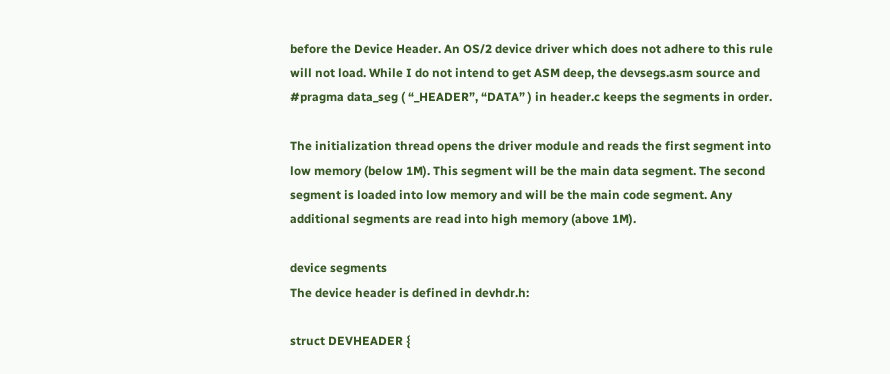before the Device Header. An OS/2 device driver which does not adhere to this rule will not load. While I do not intend to get ASM deep, the devsegs.asm source and #pragma data_seg ( “_HEADER”, “DATA” ) in header.c keeps the segments in order.

The initialization thread opens the driver module and reads the first segment into low memory (below 1M). This segment will be the main data segment. The second segment is loaded into low memory and will be the main code segment. Any additional segments are read into high memory (above 1M).

device segments
The device header is defined in devhdr.h:

struct DEVHEADER {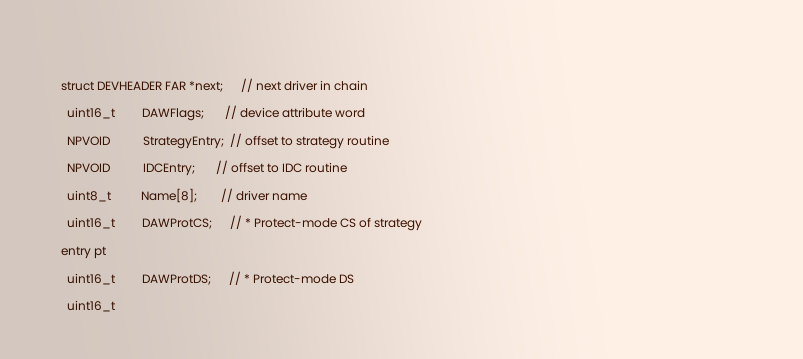struct DEVHEADER FAR *next;      // next driver in chain
  uint16_t         DAWFlags;       // device attribute word
  NPVOID           StrategyEntry;  // offset to strategy routine
  NPVOID           IDCEntry;       // offset to IDC routine
  uint8_t          Name[8];        // driver name
  uint16_t         DAWProtCS;      // * Protect-mode CS of strategy entry pt
  uint16_t         DAWProtDS;      // * Protect-mode DS
  uint16_t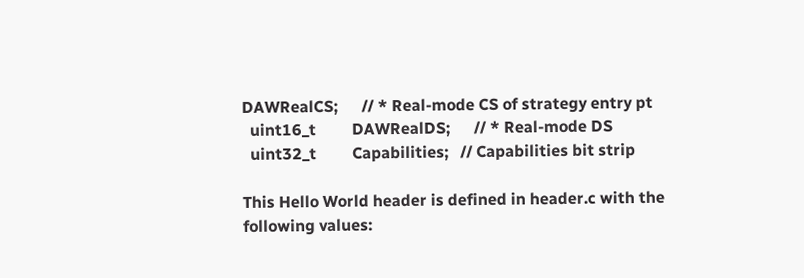DAWRealCS;      // * Real-mode CS of strategy entry pt
  uint16_t         DAWRealDS;      // * Real-mode DS
  uint32_t         Capabilities;   // Capabilities bit strip

This Hello World header is defined in header.c with the following values: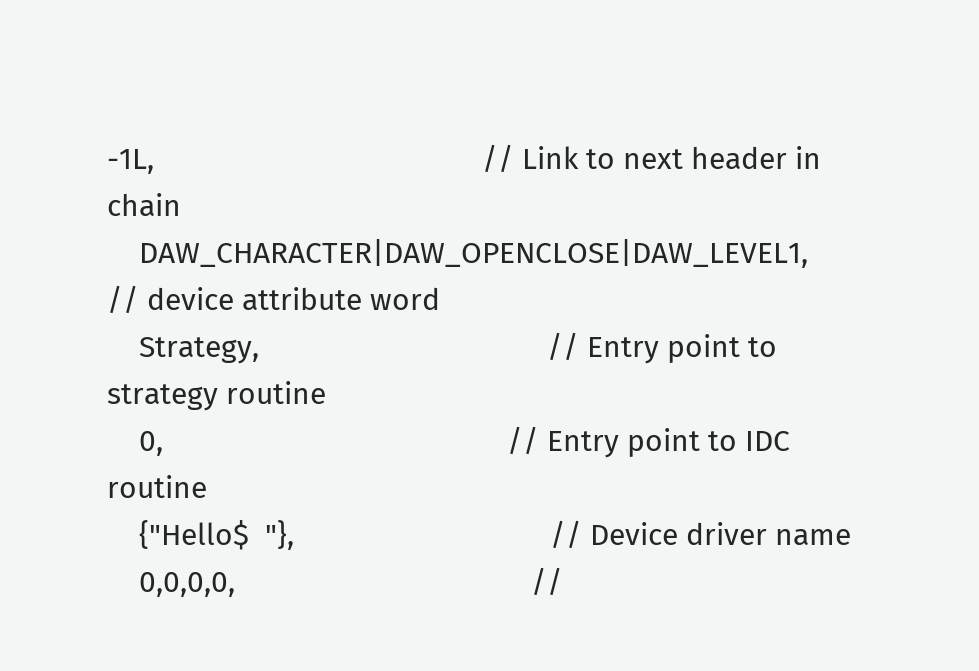-1L,                                         // Link to next header in chain
    DAW_CHARACTER|DAW_OPENCLOSE|DAW_LEVEL1,      // device attribute word
    Strategy,                                    // Entry point to strategy routine
    0,                                           // Entry point to IDC routine
    {"Hello$  "},                                // Device driver name
    0,0,0,0,                                     //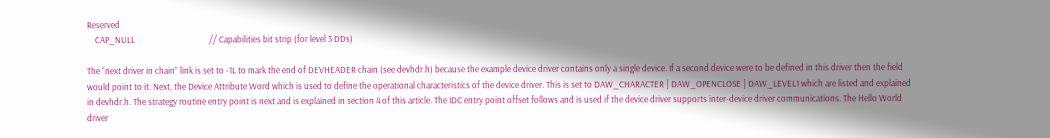Reserved
    CAP_NULL                                     // Capabilities bit strip (for level 3 DDs)

The “next driver in chain” link is set to -1L to mark the end of DEVHEADER chain (see devhdr.h) because the example device driver contains only a single device. If a second device were to be defined in this driver then the field would point to it. Next, the Device Attribute Word which is used to define the operational characteristics of the device driver. This is set to DAW_CHARACTER | DAW_OPENCLOSE | DAW_LEVEL1 which are listed and explained in devhdr.h. The strategy routine entry point is next and is explained in section 4 of this article. The IDC entry point offset follows and is used if the device driver supports inter-device driver communications. The Hello World driver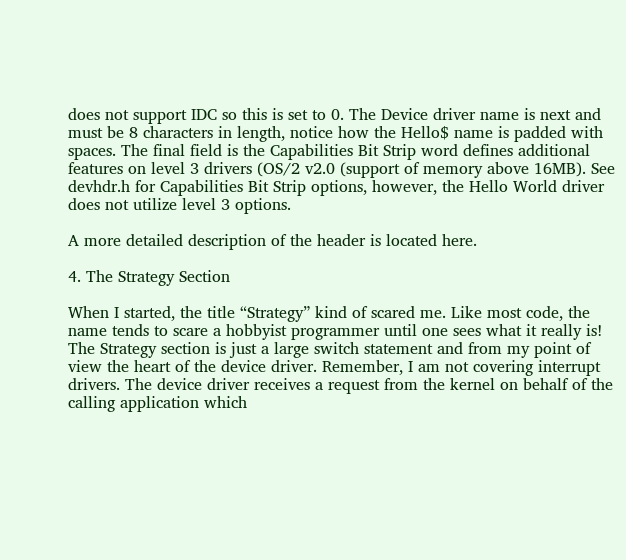does not support IDC so this is set to 0. The Device driver name is next and must be 8 characters in length, notice how the Hello$ name is padded with spaces. The final field is the Capabilities Bit Strip word defines additional features on level 3 drivers (OS/2 v2.0 (support of memory above 16MB). See devhdr.h for Capabilities Bit Strip options, however, the Hello World driver does not utilize level 3 options.

A more detailed description of the header is located here.

4. The Strategy Section

When I started, the title “Strategy” kind of scared me. Like most code, the name tends to scare a hobbyist programmer until one sees what it really is! The Strategy section is just a large switch statement and from my point of view the heart of the device driver. Remember, I am not covering interrupt drivers. The device driver receives a request from the kernel on behalf of the calling application which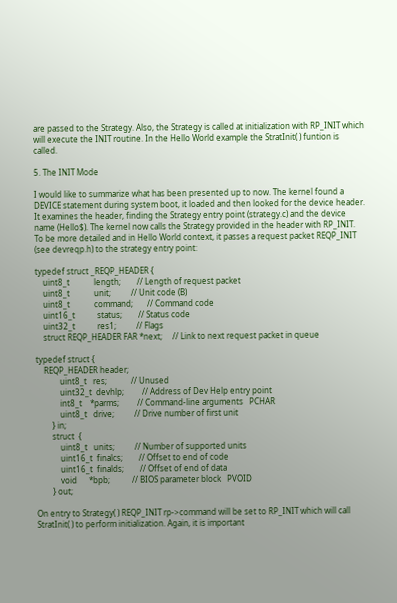are passed to the Strategy. Also, the Strategy is called at initialization with RP_INIT which will execute the INIT routine. In the Hello World example the StratInit( ) funtion is called.

5. The INIT Mode

I would like to summarize what has been presented up to now. The kernel found a DEVICE statement during system boot, it loaded and then looked for the device header. It examines the header, finding the Strategy entry point (strategy.c) and the device name (Hello$). The kernel now calls the Strategy provided in the header with RP_INIT. To be more detailed and in Hello World context, it passes a request packet REQP_INIT (see devreqp.h) to the strategy entry point:

typedef struct _REQP_HEADER {
    uint8_t            length;        // Length of request packet
    uint8_t            unit;          // Unit code (B)
    uint8_t            command;       // Command code
    uint16_t           status;        // Status code
    uint32_t           res1;          // Flags
    struct REQP_HEADER FAR *next;     // Link to next request packet in queue

typedef struct {
    REQP_HEADER header;
            uint8_t   res;            // Unused
            uint32_t  devhlp;         // Address of Dev Help entry point
            int8_t    *parms;         // Command-line arguments   PCHAR
            uint8_t   drive;          // Drive number of first unit
        } in;
        struct  {
            uint8_t   units;          // Number of supported units
            uint16_t  finalcs;        // Offset to end of code
            uint16_t  finalds;        // Offset of end of data
            void      *bpb;           // BIOS parameter block   PVOID
        } out;

On entry to Strategy( ) REQP_INIT rp->command will be set to RP_INIT which will call StratInit( ) to perform initialization. Again, it is important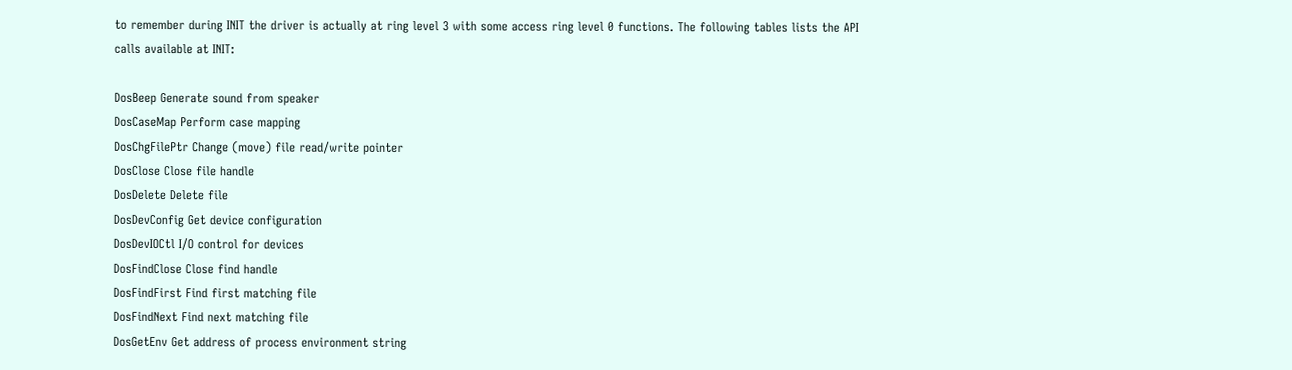to remember during INIT the driver is actually at ring level 3 with some access ring level 0 functions. The following tables lists the API calls available at INIT:

DosBeep Generate sound from speaker
DosCaseMap Perform case mapping
DosChgFilePtr Change (move) file read/write pointer
DosClose Close file handle
DosDelete Delete file
DosDevConfig Get device configuration
DosDevIOCtl I/O control for devices
DosFindClose Close find handle
DosFindFirst Find first matching file
DosFindNext Find next matching file
DosGetEnv Get address of process environment string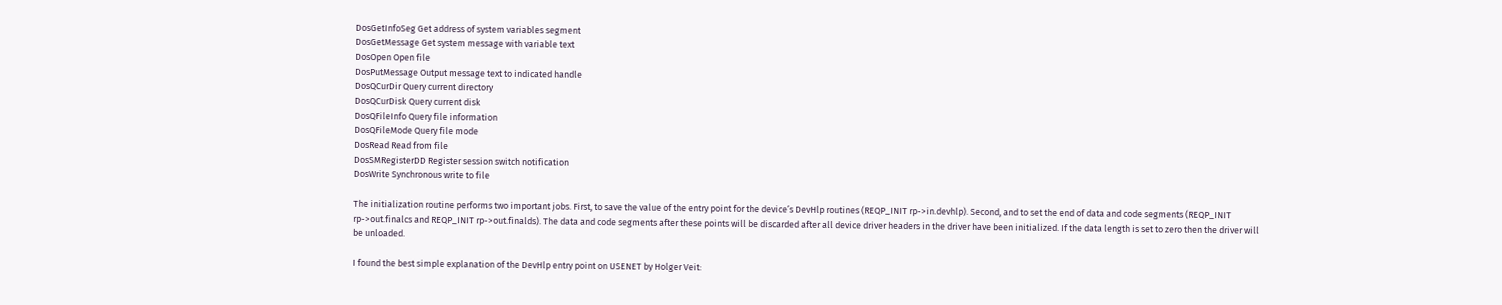DosGetInfoSeg Get address of system variables segment
DosGetMessage Get system message with variable text
DosOpen Open file
DosPutMessage Output message text to indicated handle
DosQCurDir Query current directory
DosQCurDisk Query current disk
DosQFileInfo Query file information
DosQFileMode Query file mode
DosRead Read from file
DosSMRegisterDD Register session switch notification
DosWrite Synchronous write to file

The initialization routine performs two important jobs. First, to save the value of the entry point for the device’s DevHlp routines (REQP_INIT rp->in.devhlp). Second, and to set the end of data and code segments (REQP_INIT rp->out.finalcs and REQP_INIT rp->out.finalds). The data and code segments after these points will be discarded after all device driver headers in the driver have been initialized. If the data length is set to zero then the driver will be unloaded.

I found the best simple explanation of the DevHlp entry point on USENET by Holger Veit: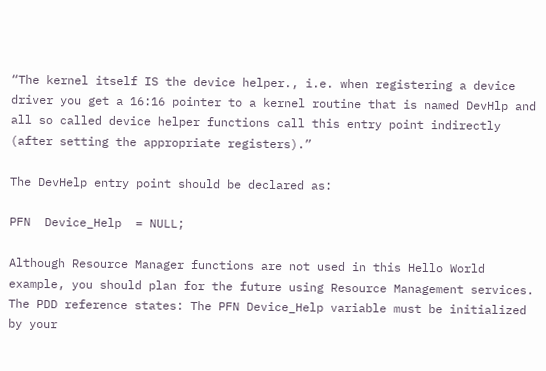“The kernel itself IS the device helper., i.e. when registering a device driver you get a 16:16 pointer to a kernel routine that is named DevHlp and all so called device helper functions call this entry point indirectly (after setting the appropriate registers).”

The DevHelp entry point should be declared as:

PFN  Device_Help  = NULL;

Although Resource Manager functions are not used in this Hello World example, you should plan for the future using Resource Management services. The PDD reference states: The PFN Device_Help variable must be initialized by your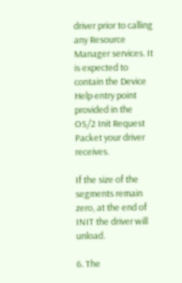driver prior to calling any Resource Manager services. It is expected to contain the Device Help entry point provided in the OS/2 Init Request Packet your driver receives.

If the size of the segments remain zero, at the end of INIT the driver will unload.

6. The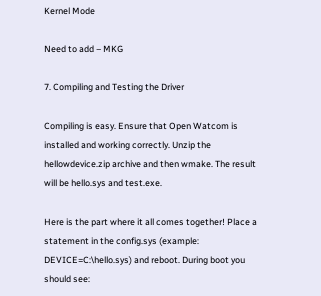Kernel Mode

Need to add – MKG

7. Compiling and Testing the Driver

Compiling is easy. Ensure that Open Watcom is installed and working correctly. Unzip the hellowdevice.zip archive and then wmake. The result will be hello.sys and test.exe.

Here is the part where it all comes together! Place a statement in the config.sys (example: DEVICE=C:\hello.sys) and reboot. During boot you should see: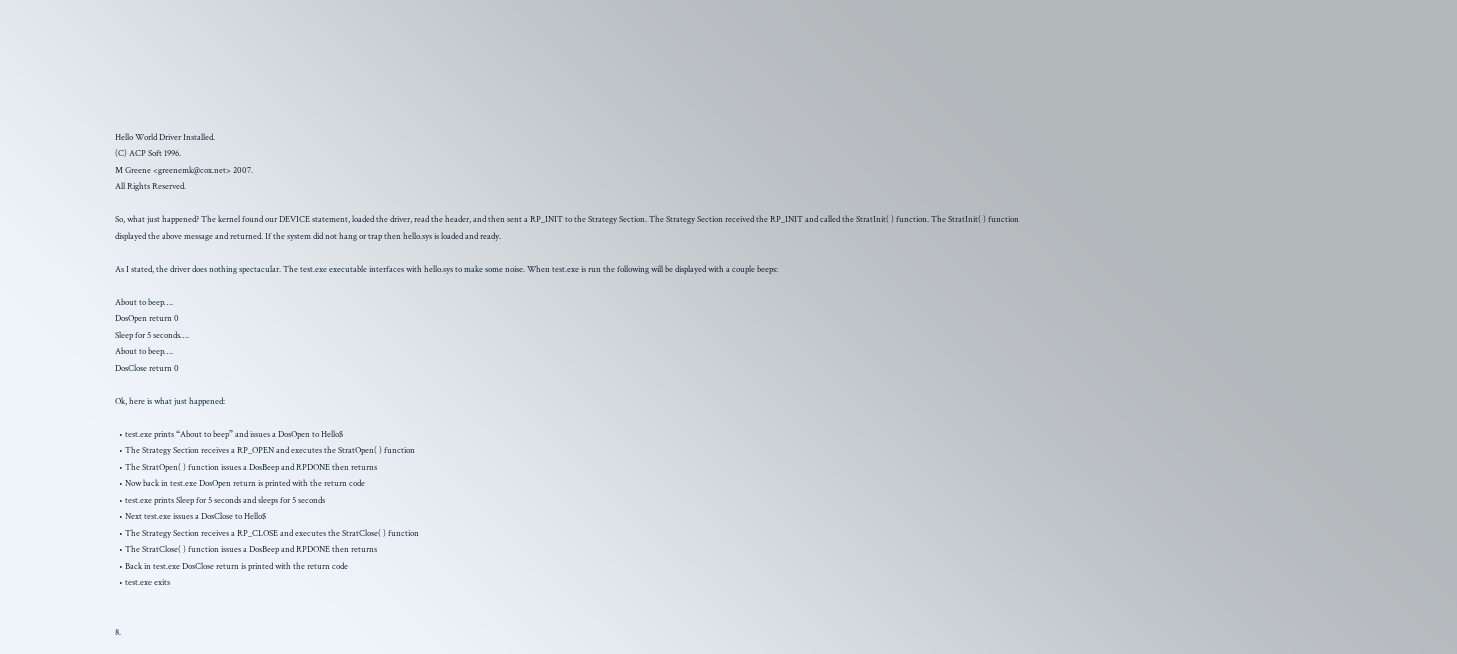Hello World Driver Installed.
(C) ACP Soft 1996.
M Greene <greenemk@cox.net> 2007.
All Rights Reserved.

So, what just happened? The kernel found our DEVICE statement, loaded the driver, read the header, and then sent a RP_INIT to the Strategy Section. The Strategy Section received the RP_INIT and called the StratInit( ) function. The StratInit( ) function displayed the above message and returned. If the system did not hang or trap then hello.sys is loaded and ready.

As I stated, the driver does nothing spectacular. The test.exe executable interfaces with hello.sys to make some noise. When test.exe is run the following will be displayed with a couple beeps:

About to beep….
DosOpen return 0
Sleep for 5 seconds….
About to beep….
DosClose return 0

Ok, here is what just happened:

  • test.exe prints “About to beep” and issues a DosOpen to Hello$
  • The Strategy Section receives a RP_OPEN and executes the StratOpen( ) function
  • The StratOpen( ) function issues a DosBeep and RPDONE then returns
  • Now back in test.exe DosOpen return is printed with the return code
  • test.exe prints Sleep for 5 seconds and sleeps for 5 seconds
  • Next test.exe issues a DosClose to Hello$
  • The Strategy Section receives a RP_CLOSE and executes the StratClose( ) function
  • The StratClose( ) function issues a DosBeep and RPDONE then returns
  • Back in test.exe DosClose return is printed with the return code
  • test.exe exits


8.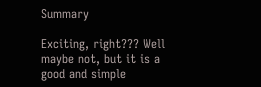Summary

Exciting, right??? Well maybe not, but it is a good and simple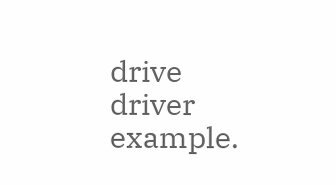drive driver example.